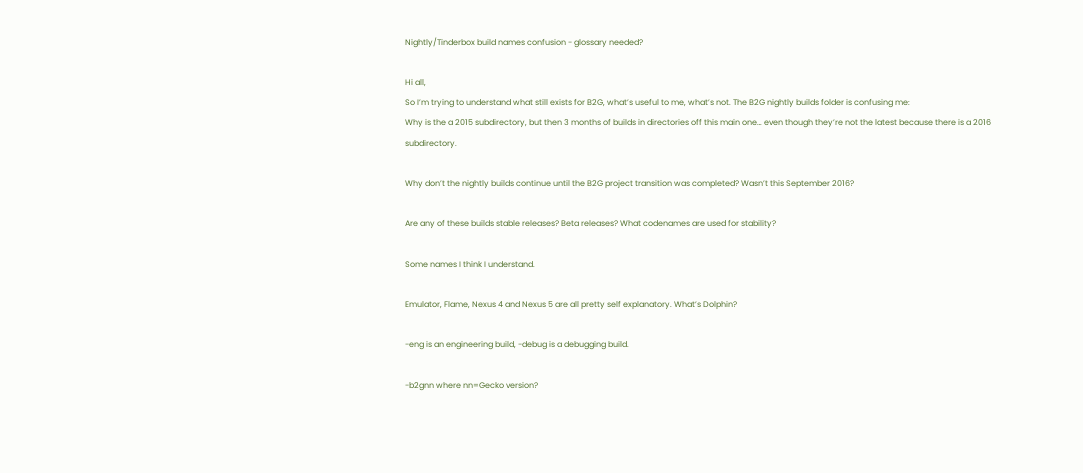Nightly/Tinderbox build names confusion - glossary needed?

Hi all,
So I’m trying to understand what still exists for B2G, what’s useful to me, what’s not. The B2G nightly builds folder is confusing me:
Why is the a 2015 subdirectory, but then 3 months of builds in directories off this main one… even though they’re not the latest because there is a 2016 subdirectory.

Why don’t the nightly builds continue until the B2G project transition was completed? Wasn’t this September 2016?

Are any of these builds stable releases? Beta releases? What codenames are used for stability?

Some names I think I understand.

Emulator, Flame, Nexus 4 and Nexus 5 are all pretty self explanatory. What’s Dolphin?

-eng is an engineering build, -debug is a debugging build.

-b2gnn where nn=Gecko version?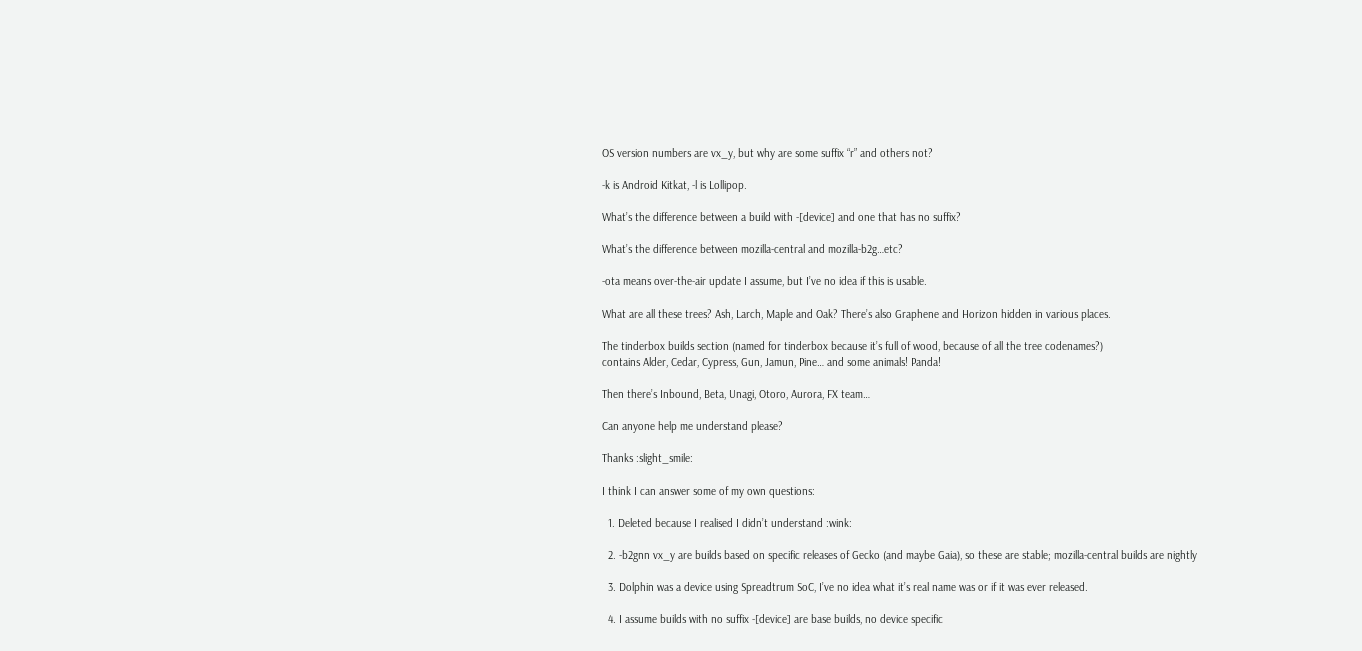OS version numbers are vx_y, but why are some suffix “r” and others not?

-k is Android Kitkat, -l is Lollipop.

What’s the difference between a build with -[device] and one that has no suffix?

What’s the difference between mozilla-central and mozilla-b2g…etc?

-ota means over-the-air update I assume, but I’ve no idea if this is usable.

What are all these trees? Ash, Larch, Maple and Oak? There’s also Graphene and Horizon hidden in various places.

The tinderbox builds section (named for tinderbox because it’s full of wood, because of all the tree codenames?)
contains Alder, Cedar, Cypress, Gun, Jamun, Pine… and some animals! Panda!

Then there’s Inbound, Beta, Unagi, Otoro, Aurora, FX team…

Can anyone help me understand please?

Thanks :slight_smile:

I think I can answer some of my own questions:

  1. Deleted because I realised I didn’t understand :wink:

  2. -b2gnn vx_y are builds based on specific releases of Gecko (and maybe Gaia), so these are stable; mozilla-central builds are nightly

  3. Dolphin was a device using Spreadtrum SoC, I’ve no idea what it’s real name was or if it was ever released.

  4. I assume builds with no suffix -[device] are base builds, no device specific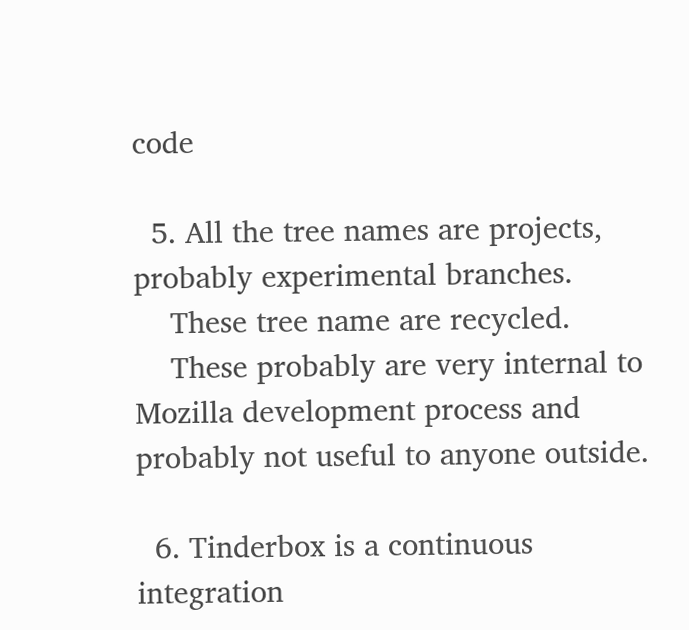code

  5. All the tree names are projects, probably experimental branches.
    These tree name are recycled.
    These probably are very internal to Mozilla development process and probably not useful to anyone outside.

  6. Tinderbox is a continuous integration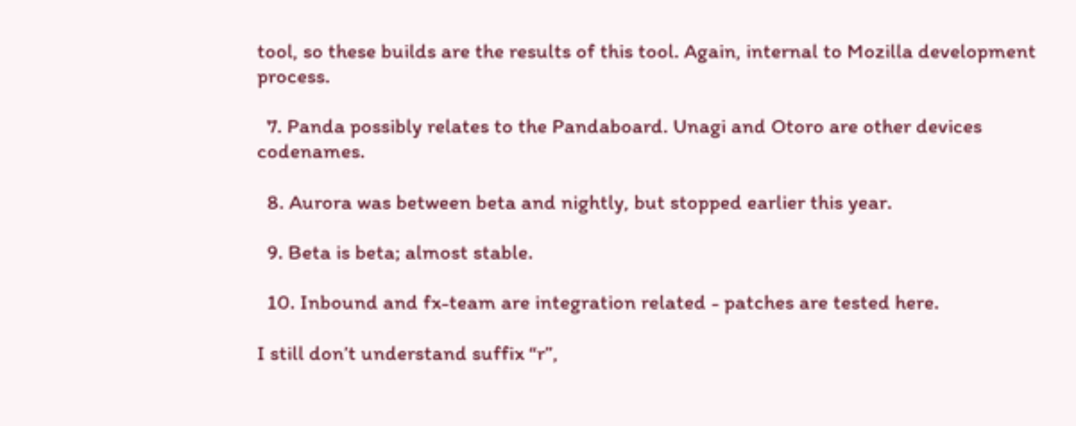tool, so these builds are the results of this tool. Again, internal to Mozilla development process.

  7. Panda possibly relates to the Pandaboard. Unagi and Otoro are other devices codenames.

  8. Aurora was between beta and nightly, but stopped earlier this year.

  9. Beta is beta; almost stable.

  10. Inbound and fx-team are integration related - patches are tested here.

I still don’t understand suffix “r”,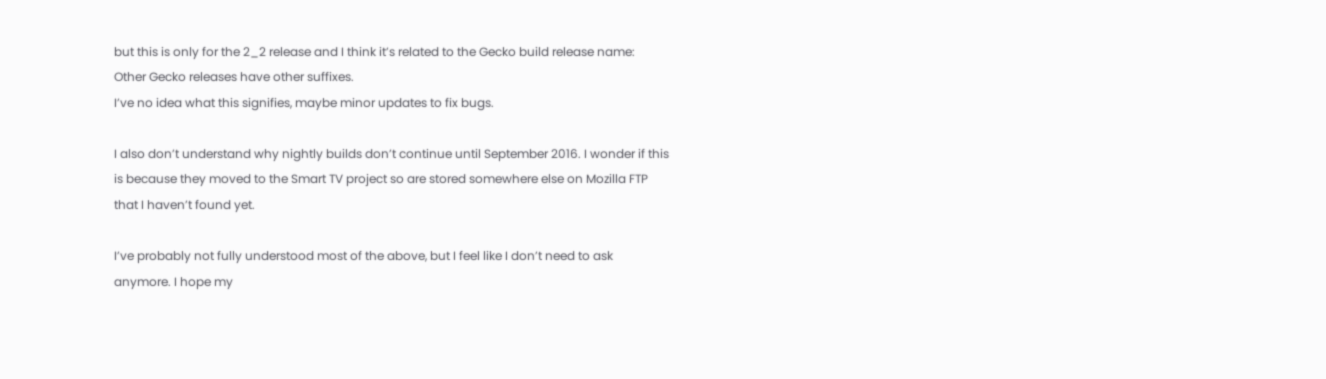but this is only for the 2_2 release and I think it’s related to the Gecko build release name:
Other Gecko releases have other suffixes.
I’ve no idea what this signifies, maybe minor updates to fix bugs.

I also don’t understand why nightly builds don’t continue until September 2016. I wonder if this is because they moved to the Smart TV project so are stored somewhere else on Mozilla FTP that I haven’t found yet.

I’ve probably not fully understood most of the above, but I feel like I don’t need to ask anymore. I hope my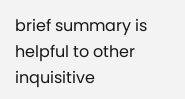brief summary is helpful to other inquisitive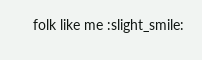folk like me :slight_smile: